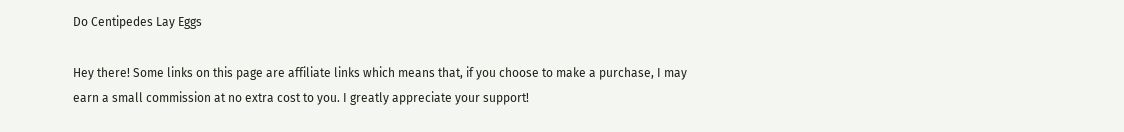Do Centipedes Lay Eggs

Hey there! Some links on this page are affiliate links which means that, if you choose to make a purchase, I may earn a small commission at no extra cost to you. I greatly appreciate your support!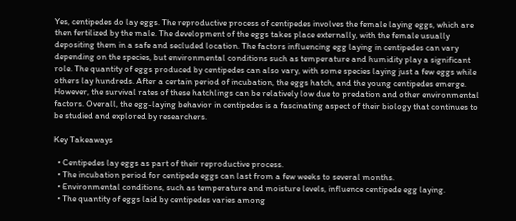Yes, centipedes do lay eggs. The reproductive process of centipedes involves the female laying eggs, which are then fertilized by the male. The development of the eggs takes place externally, with the female usually depositing them in a safe and secluded location. The factors influencing egg laying in centipedes can vary depending on the species, but environmental conditions such as temperature and humidity play a significant role. The quantity of eggs produced by centipedes can also vary, with some species laying just a few eggs while others lay hundreds. After a certain period of incubation, the eggs hatch, and the young centipedes emerge. However, the survival rates of these hatchlings can be relatively low due to predation and other environmental factors. Overall, the egg-laying behavior in centipedes is a fascinating aspect of their biology that continues to be studied and explored by researchers.

Key Takeaways

  • Centipedes lay eggs as part of their reproductive process.
  • The incubation period for centipede eggs can last from a few weeks to several months.
  • Environmental conditions, such as temperature and moisture levels, influence centipede egg laying.
  • The quantity of eggs laid by centipedes varies among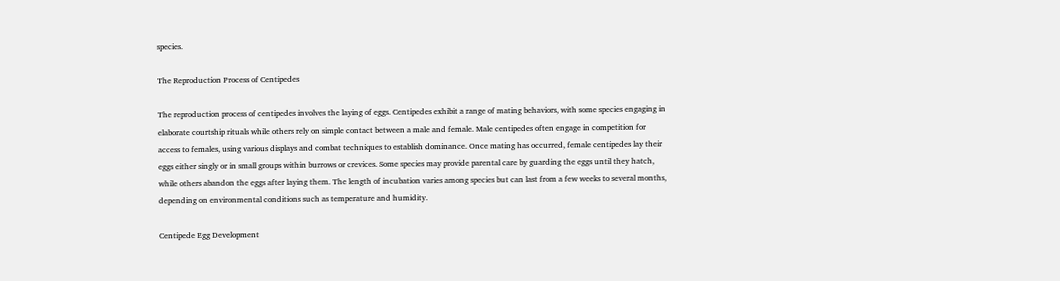species.

The Reproduction Process of Centipedes

The reproduction process of centipedes involves the laying of eggs. Centipedes exhibit a range of mating behaviors, with some species engaging in elaborate courtship rituals while others rely on simple contact between a male and female. Male centipedes often engage in competition for access to females, using various displays and combat techniques to establish dominance. Once mating has occurred, female centipedes lay their eggs either singly or in small groups within burrows or crevices. Some species may provide parental care by guarding the eggs until they hatch, while others abandon the eggs after laying them. The length of incubation varies among species but can last from a few weeks to several months, depending on environmental conditions such as temperature and humidity.

Centipede Egg Development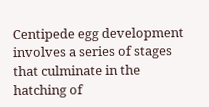Centipede egg development involves a series of stages that culminate in the hatching of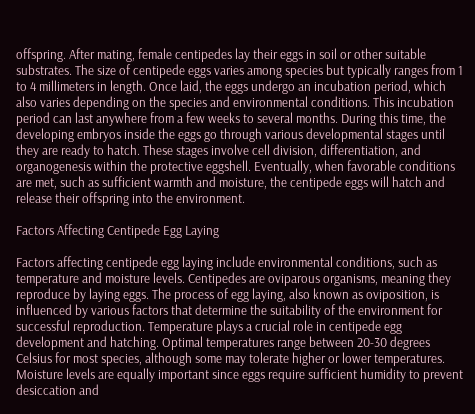offspring. After mating, female centipedes lay their eggs in soil or other suitable substrates. The size of centipede eggs varies among species but typically ranges from 1 to 4 millimeters in length. Once laid, the eggs undergo an incubation period, which also varies depending on the species and environmental conditions. This incubation period can last anywhere from a few weeks to several months. During this time, the developing embryos inside the eggs go through various developmental stages until they are ready to hatch. These stages involve cell division, differentiation, and organogenesis within the protective eggshell. Eventually, when favorable conditions are met, such as sufficient warmth and moisture, the centipede eggs will hatch and release their offspring into the environment.

Factors Affecting Centipede Egg Laying

Factors affecting centipede egg laying include environmental conditions, such as temperature and moisture levels. Centipedes are oviparous organisms, meaning they reproduce by laying eggs. The process of egg laying, also known as oviposition, is influenced by various factors that determine the suitability of the environment for successful reproduction. Temperature plays a crucial role in centipede egg development and hatching. Optimal temperatures range between 20-30 degrees Celsius for most species, although some may tolerate higher or lower temperatures. Moisture levels are equally important since eggs require sufficient humidity to prevent desiccation and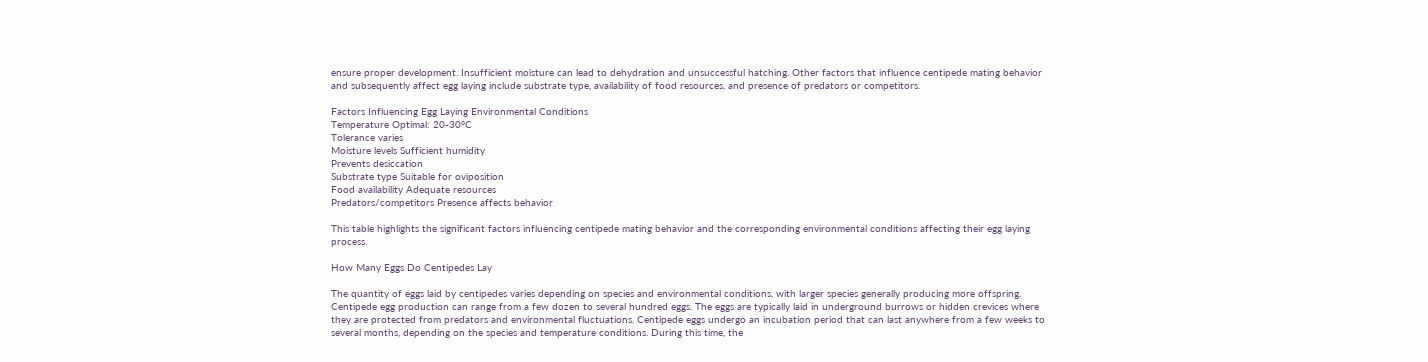ensure proper development. Insufficient moisture can lead to dehydration and unsuccessful hatching. Other factors that influence centipede mating behavior and subsequently affect egg laying include substrate type, availability of food resources, and presence of predators or competitors.

Factors Influencing Egg Laying Environmental Conditions
Temperature Optimal: 20-30°C
Tolerance varies
Moisture levels Sufficient humidity
Prevents desiccation
Substrate type Suitable for oviposition
Food availability Adequate resources
Predators/competitors Presence affects behavior

This table highlights the significant factors influencing centipede mating behavior and the corresponding environmental conditions affecting their egg laying process.

How Many Eggs Do Centipedes Lay

The quantity of eggs laid by centipedes varies depending on species and environmental conditions, with larger species generally producing more offspring. Centipede egg production can range from a few dozen to several hundred eggs. The eggs are typically laid in underground burrows or hidden crevices where they are protected from predators and environmental fluctuations. Centipede eggs undergo an incubation period that can last anywhere from a few weeks to several months, depending on the species and temperature conditions. During this time, the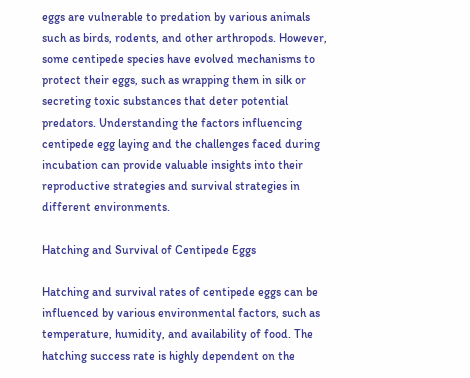eggs are vulnerable to predation by various animals such as birds, rodents, and other arthropods. However, some centipede species have evolved mechanisms to protect their eggs, such as wrapping them in silk or secreting toxic substances that deter potential predators. Understanding the factors influencing centipede egg laying and the challenges faced during incubation can provide valuable insights into their reproductive strategies and survival strategies in different environments.

Hatching and Survival of Centipede Eggs

Hatching and survival rates of centipede eggs can be influenced by various environmental factors, such as temperature, humidity, and availability of food. The hatching success rate is highly dependent on the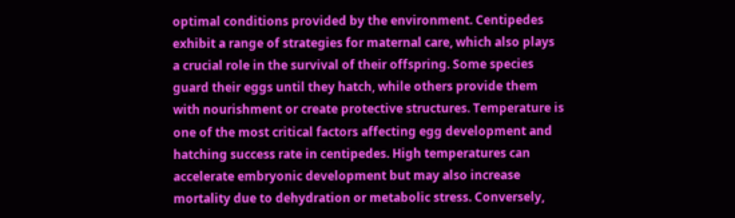optimal conditions provided by the environment. Centipedes exhibit a range of strategies for maternal care, which also plays a crucial role in the survival of their offspring. Some species guard their eggs until they hatch, while others provide them with nourishment or create protective structures. Temperature is one of the most critical factors affecting egg development and hatching success rate in centipedes. High temperatures can accelerate embryonic development but may also increase mortality due to dehydration or metabolic stress. Conversely,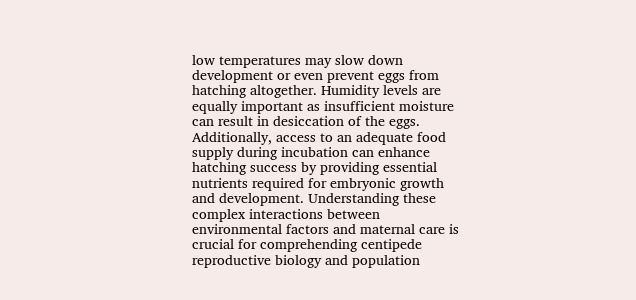low temperatures may slow down development or even prevent eggs from hatching altogether. Humidity levels are equally important as insufficient moisture can result in desiccation of the eggs. Additionally, access to an adequate food supply during incubation can enhance hatching success by providing essential nutrients required for embryonic growth and development. Understanding these complex interactions between environmental factors and maternal care is crucial for comprehending centipede reproductive biology and population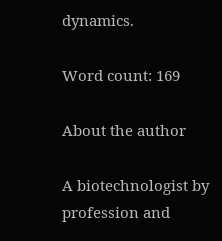dynamics.

Word count: 169

About the author

A biotechnologist by profession and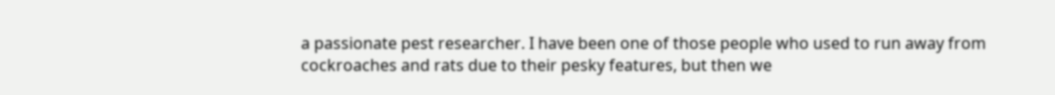a passionate pest researcher. I have been one of those people who used to run away from cockroaches and rats due to their pesky features, but then we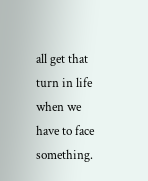all get that turn in life when we have to face something.